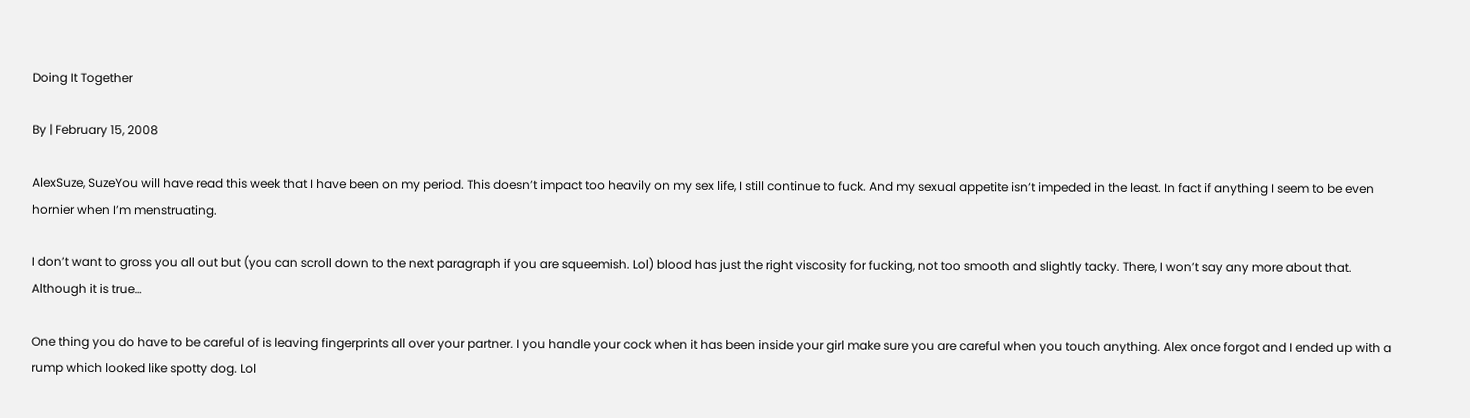Doing It Together

By | February 15, 2008

AlexSuze, SuzeYou will have read this week that I have been on my period. This doesn’t impact too heavily on my sex life, I still continue to fuck. And my sexual appetite isn’t impeded in the least. In fact if anything I seem to be even hornier when I’m menstruating.

I don’t want to gross you all out but (you can scroll down to the next paragraph if you are squeemish. Lol) blood has just the right viscosity for fucking, not too smooth and slightly tacky. There, I won’t say any more about that. Although it is true…

One thing you do have to be careful of is leaving fingerprints all over your partner. I you handle your cock when it has been inside your girl make sure you are careful when you touch anything. Alex once forgot and I ended up with a rump which looked like spotty dog. Lol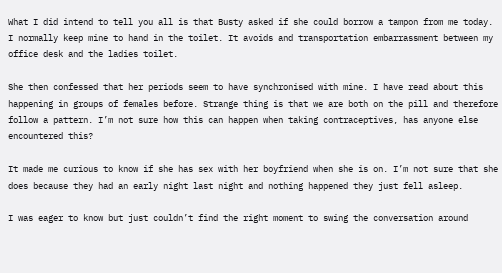What I did intend to tell you all is that Busty asked if she could borrow a tampon from me today. I normally keep mine to hand in the toilet. It avoids and transportation embarrassment between my office desk and the ladies toilet.

She then confessed that her periods seem to have synchronised with mine. I have read about this happening in groups of females before. Strange thing is that we are both on the pill and therefore follow a pattern. I’m not sure how this can happen when taking contraceptives, has anyone else encountered this?

It made me curious to know if she has sex with her boyfriend when she is on. I’m not sure that she does because they had an early night last night and nothing happened they just fell asleep.

I was eager to know but just couldn’t find the right moment to swing the conversation around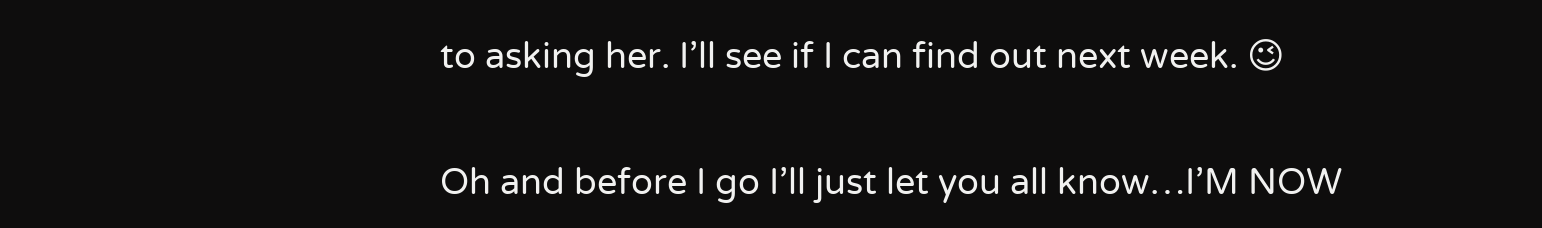to asking her. I’ll see if I can find out next week. 😉

Oh and before I go I’ll just let you all know…I’M NOW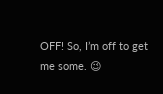OFF! So, I’m off to get me some. 😉